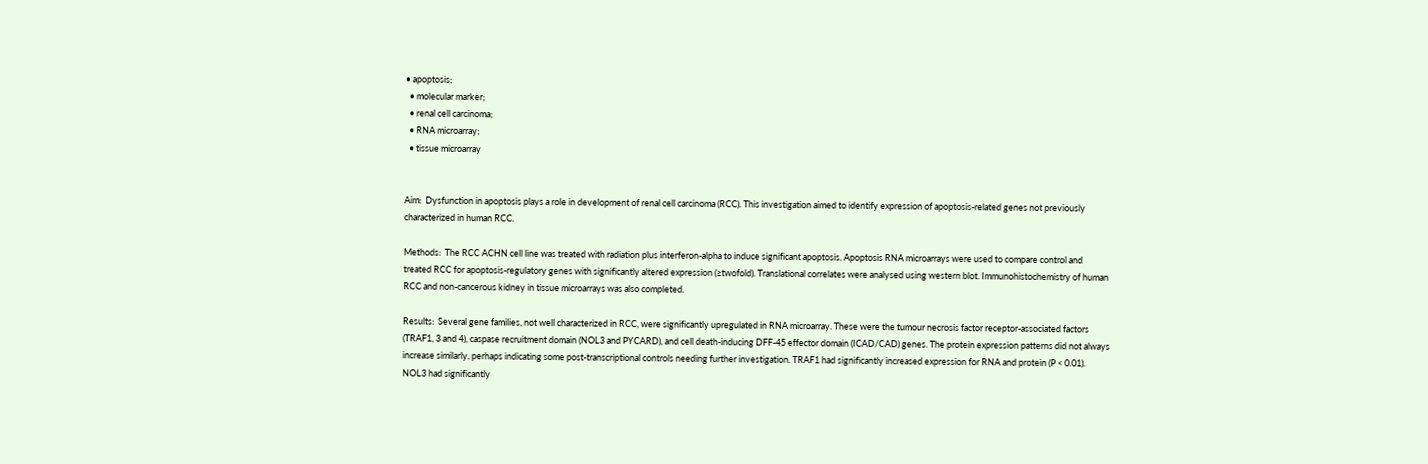• apoptosis;
  • molecular marker;
  • renal cell carcinoma;
  • RNA microarray;
  • tissue microarray


Aim:  Dysfunction in apoptosis plays a role in development of renal cell carcinoma (RCC). This investigation aimed to identify expression of apoptosis-related genes not previously characterized in human RCC.

Methods:  The RCC ACHN cell line was treated with radiation plus interferon-alpha to induce significant apoptosis. Apoptosis RNA microarrays were used to compare control and treated RCC for apoptosis-regulatory genes with significantly altered expression (≥twofold). Translational correlates were analysed using western blot. Immunohistochemistry of human RCC and non-cancerous kidney in tissue microarrays was also completed.

Results:  Several gene families, not well characterized in RCC, were significantly upregulated in RNA microarray. These were the tumour necrosis factor receptor-associated factors (TRAF1, 3 and 4), caspase recruitment domain (NOL3 and PYCARD), and cell death-inducing DFF-45 effector domain (ICAD/CAD) genes. The protein expression patterns did not always increase similarly, perhaps indicating some post-transcriptional controls needing further investigation. TRAF1 had significantly increased expression for RNA and protein (P < 0.01). NOL3 had significantly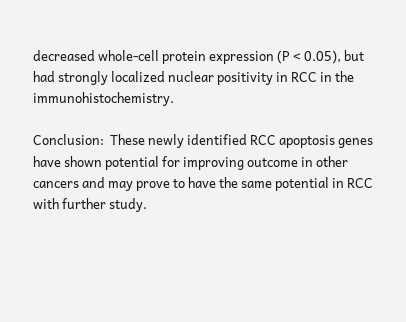decreased whole-cell protein expression (P < 0.05), but had strongly localized nuclear positivity in RCC in the immunohistochemistry.

Conclusion:  These newly identified RCC apoptosis genes have shown potential for improving outcome in other cancers and may prove to have the same potential in RCC with further study.